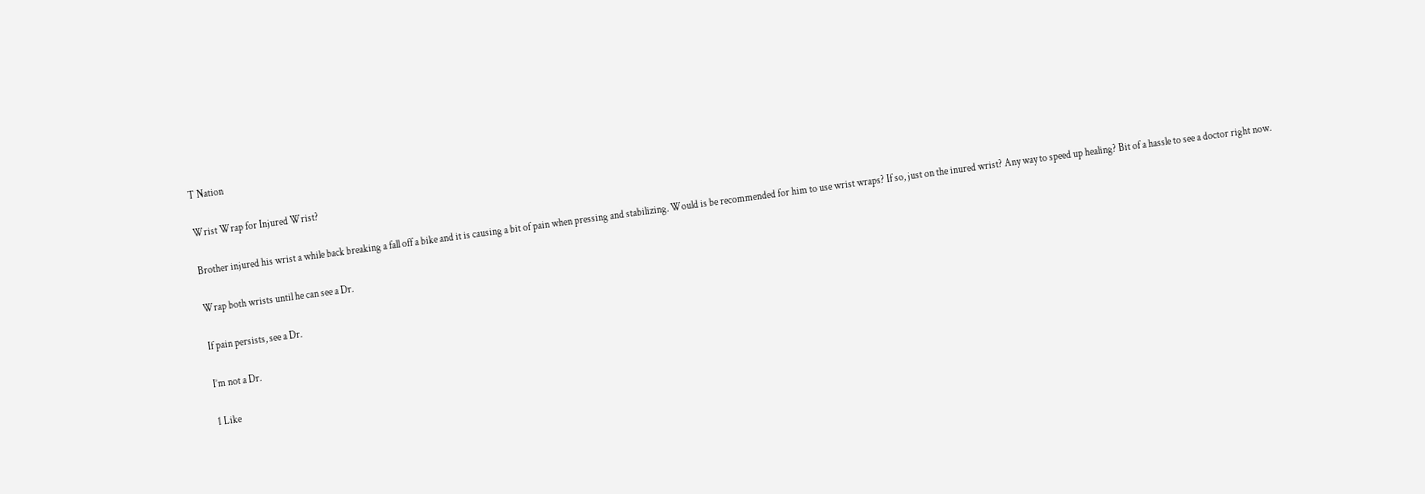T Nation

Wrist Wrap for Injured Wrist?

Brother injured his wrist a while back breaking a fall off a bike and it is causing a bit of pain when pressing and stabilizing. Would is be recommended for him to use wrist wraps? If so, just on the inured wrist? Any way to speed up healing? Bit of a hassle to see a doctor right now.

Wrap both wrists until he can see a Dr.

If pain persists, see a Dr.

I’m not a Dr.

1 Like